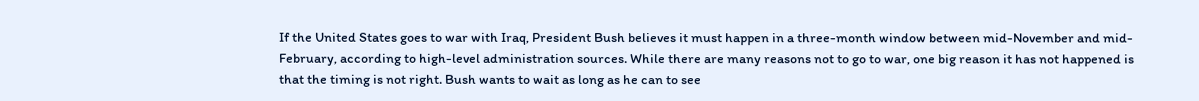If the United States goes to war with Iraq, President Bush believes it must happen in a three-month window between mid-November and mid-February, according to high-level administration sources. While there are many reasons not to go to war, one big reason it has not happened is that the timing is not right. Bush wants to wait as long as he can to see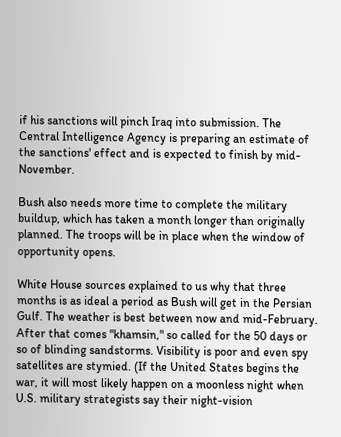if his sanctions will pinch Iraq into submission. The Central Intelligence Agency is preparing an estimate of the sanctions' effect and is expected to finish by mid-November.

Bush also needs more time to complete the military buildup, which has taken a month longer than originally planned. The troops will be in place when the window of opportunity opens.

White House sources explained to us why that three months is as ideal a period as Bush will get in the Persian Gulf. The weather is best between now and mid-February. After that comes "khamsin," so called for the 50 days or so of blinding sandstorms. Visibility is poor and even spy satellites are stymied. (If the United States begins the war, it will most likely happen on a moonless night when U.S. military strategists say their night-vision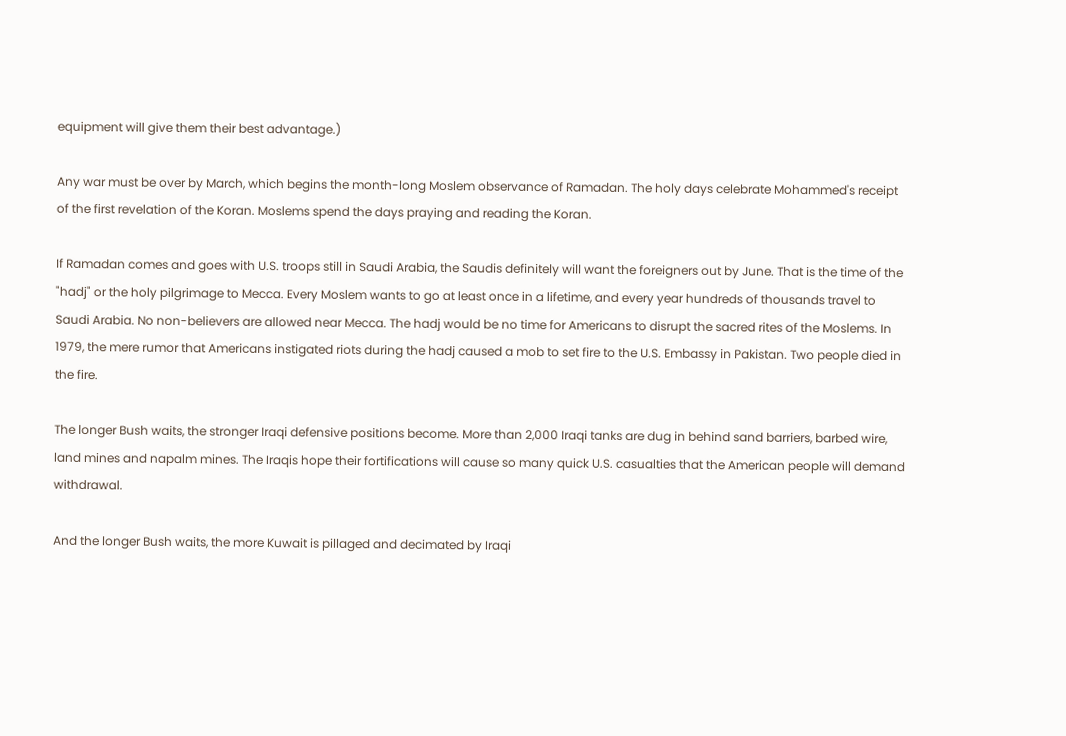equipment will give them their best advantage.)

Any war must be over by March, which begins the month-long Moslem observance of Ramadan. The holy days celebrate Mohammed's receipt of the first revelation of the Koran. Moslems spend the days praying and reading the Koran.

If Ramadan comes and goes with U.S. troops still in Saudi Arabia, the Saudis definitely will want the foreigners out by June. That is the time of the "hadj" or the holy pilgrimage to Mecca. Every Moslem wants to go at least once in a lifetime, and every year hundreds of thousands travel to Saudi Arabia. No non-believers are allowed near Mecca. The hadj would be no time for Americans to disrupt the sacred rites of the Moslems. In 1979, the mere rumor that Americans instigated riots during the hadj caused a mob to set fire to the U.S. Embassy in Pakistan. Two people died in the fire.

The longer Bush waits, the stronger Iraqi defensive positions become. More than 2,000 Iraqi tanks are dug in behind sand barriers, barbed wire, land mines and napalm mines. The Iraqis hope their fortifications will cause so many quick U.S. casualties that the American people will demand withdrawal.

And the longer Bush waits, the more Kuwait is pillaged and decimated by Iraqi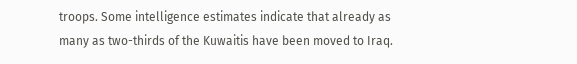troops. Some intelligence estimates indicate that already as many as two-thirds of the Kuwaitis have been moved to Iraq.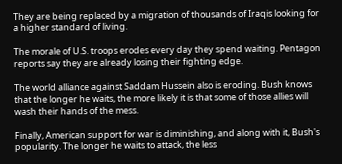They are being replaced by a migration of thousands of Iraqis looking for a higher standard of living.

The morale of U.S. troops erodes every day they spend waiting. Pentagon reports say they are already losing their fighting edge.

The world alliance against Saddam Hussein also is eroding. Bush knows that the longer he waits, the more likely it is that some of those allies will wash their hands of the mess.

Finally, American support for war is diminishing, and along with it, Bush's popularity. The longer he waits to attack, the less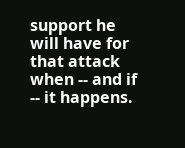support he will have for that attack when -- and if -- it happens.